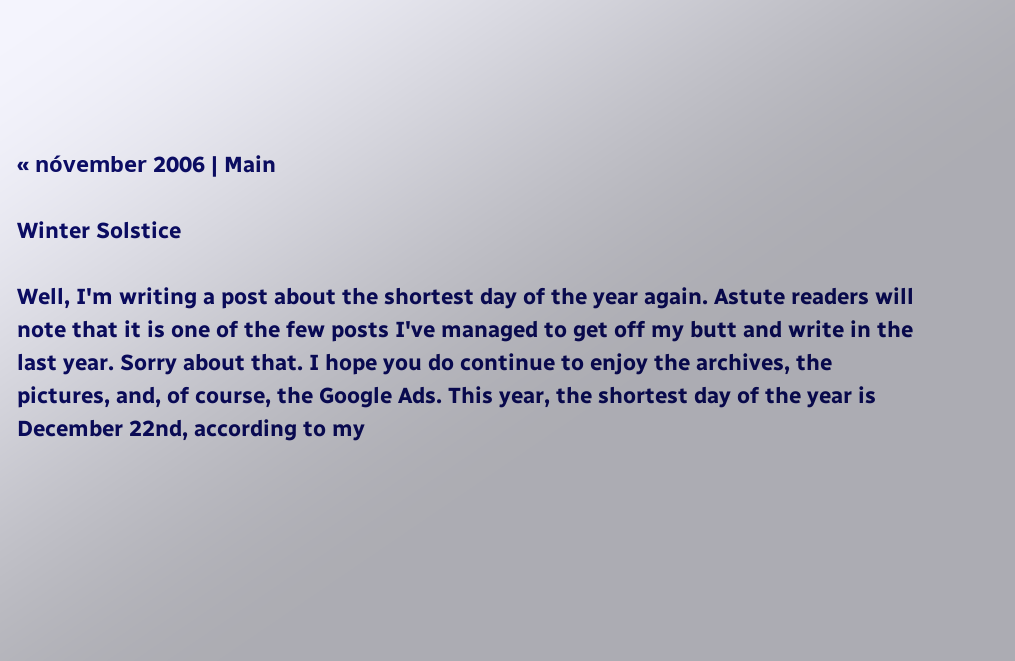« nóvember 2006 | Main

Winter Solstice

Well, I'm writing a post about the shortest day of the year again. Astute readers will note that it is one of the few posts I've managed to get off my butt and write in the last year. Sorry about that. I hope you do continue to enjoy the archives, the pictures, and, of course, the Google Ads. This year, the shortest day of the year is December 22nd, according to my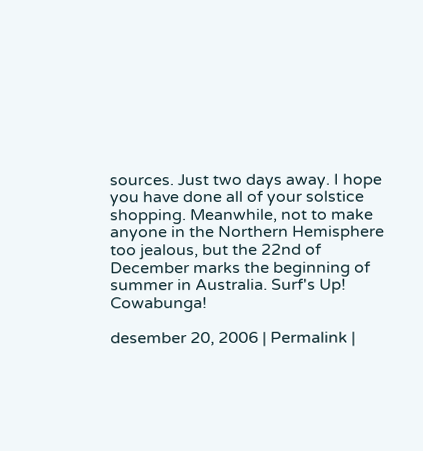sources. Just two days away. I hope you have done all of your solstice shopping. Meanwhile, not to make anyone in the Northern Hemisphere too jealous, but the 22nd of December marks the beginning of summer in Australia. Surf's Up! Cowabunga!

desember 20, 2006 | Permalink |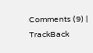Comments (9) | TrackBack